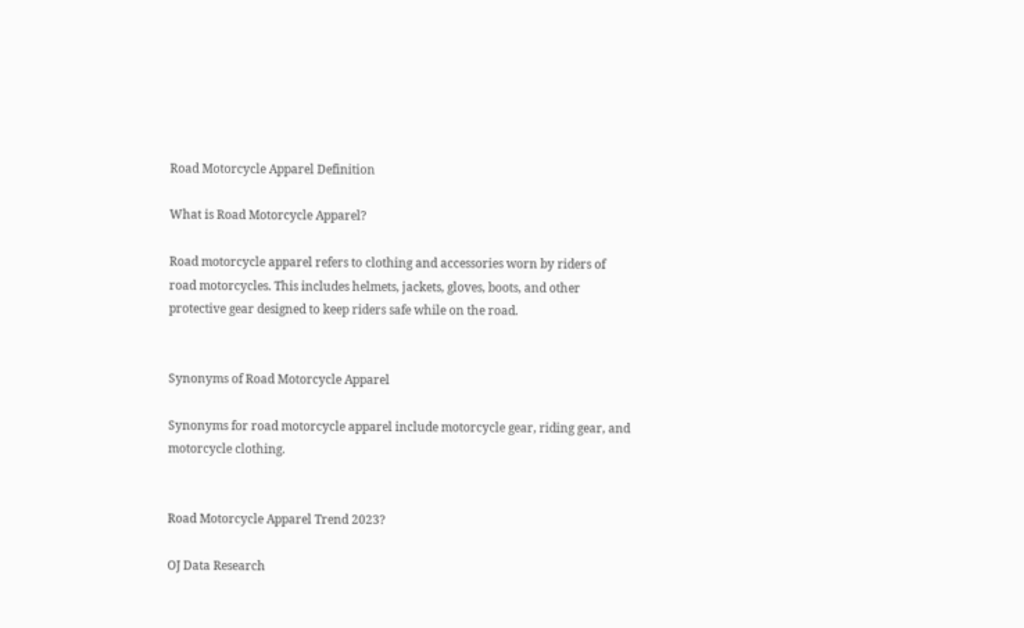Road Motorcycle Apparel Definition

What is Road Motorcycle Apparel?

Road motorcycle apparel refers to clothing and accessories worn by riders of road motorcycles. This includes helmets, jackets, gloves, boots, and other protective gear designed to keep riders safe while on the road.


Synonyms of Road Motorcycle Apparel

Synonyms for road motorcycle apparel include motorcycle gear, riding gear, and motorcycle clothing.


Road Motorcycle Apparel Trend 2023?

OJ Data Research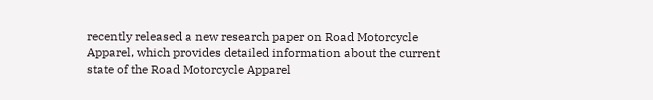recently released a new research paper on Road Motorcycle Apparel, which provides detailed information about the current state of the Road Motorcycle Apparel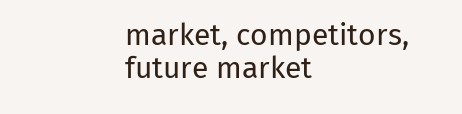market, competitors, future market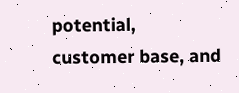potential, customer base, and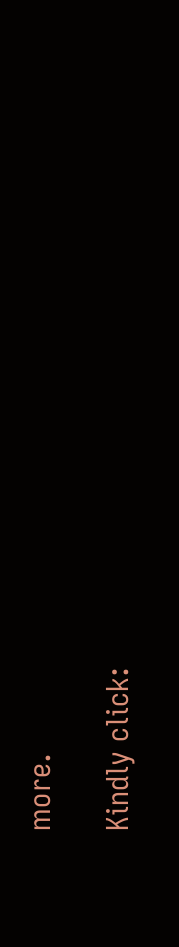more.

Kindly click: